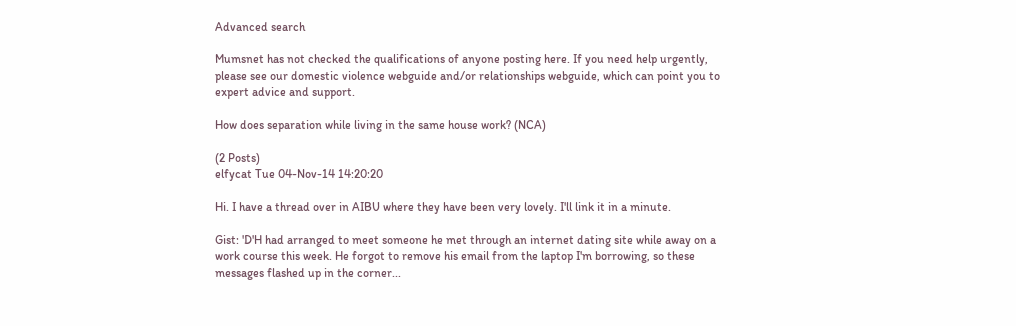Advanced search

Mumsnet has not checked the qualifications of anyone posting here. If you need help urgently, please see our domestic violence webguide and/or relationships webguide, which can point you to expert advice and support.

How does separation while living in the same house work? (NCA)

(2 Posts)
elfycat Tue 04-Nov-14 14:20:20

Hi. I have a thread over in AIBU where they have been very lovely. I'll link it in a minute.

Gist: 'D'H had arranged to meet someone he met through an internet dating site while away on a work course this week. He forgot to remove his email from the laptop I'm borrowing, so these messages flashed up in the corner...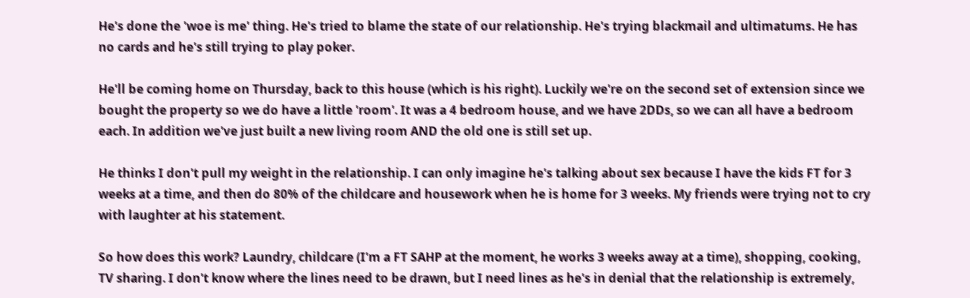He's done the 'woe is me' thing. He's tried to blame the state of our relationship. He's trying blackmail and ultimatums. He has no cards and he's still trying to play poker.

He'll be coming home on Thursday, back to this house (which is his right). Luckily we're on the second set of extension since we bought the property so we do have a little 'room'. It was a 4 bedroom house, and we have 2DDs, so we can all have a bedroom each. In addition we've just built a new living room AND the old one is still set up.

He thinks I don't pull my weight in the relationship. I can only imagine he's talking about sex because I have the kids FT for 3 weeks at a time, and then do 80% of the childcare and housework when he is home for 3 weeks. My friends were trying not to cry with laughter at his statement.

So how does this work? Laundry, childcare (I'm a FT SAHP at the moment, he works 3 weeks away at a time), shopping, cooking, TV sharing. I don't know where the lines need to be drawn, but I need lines as he's in denial that the relationship is extremely,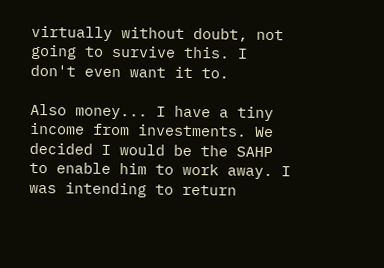virtually without doubt, not going to survive this. I don't even want it to.

Also money... I have a tiny income from investments. We decided I would be the SAHP to enable him to work away. I was intending to return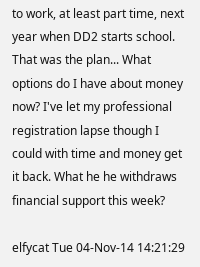to work, at least part time, next year when DD2 starts school. That was the plan... What options do I have about money now? I've let my professional registration lapse though I could with time and money get it back. What he he withdraws financial support this week?

elfycat Tue 04-Nov-14 14:21:29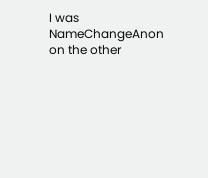I was NameChangeAnon on the other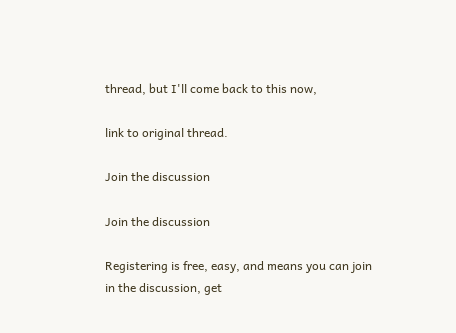thread, but I'll come back to this now,

link to original thread.

Join the discussion

Join the discussion

Registering is free, easy, and means you can join in the discussion, get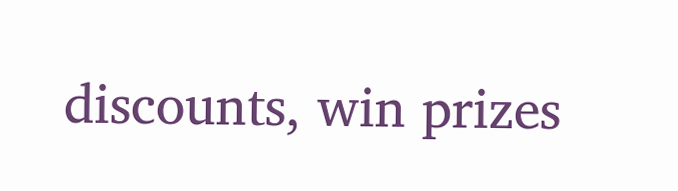discounts, win prizes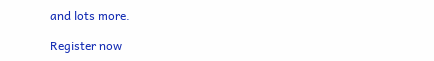and lots more.

Register now